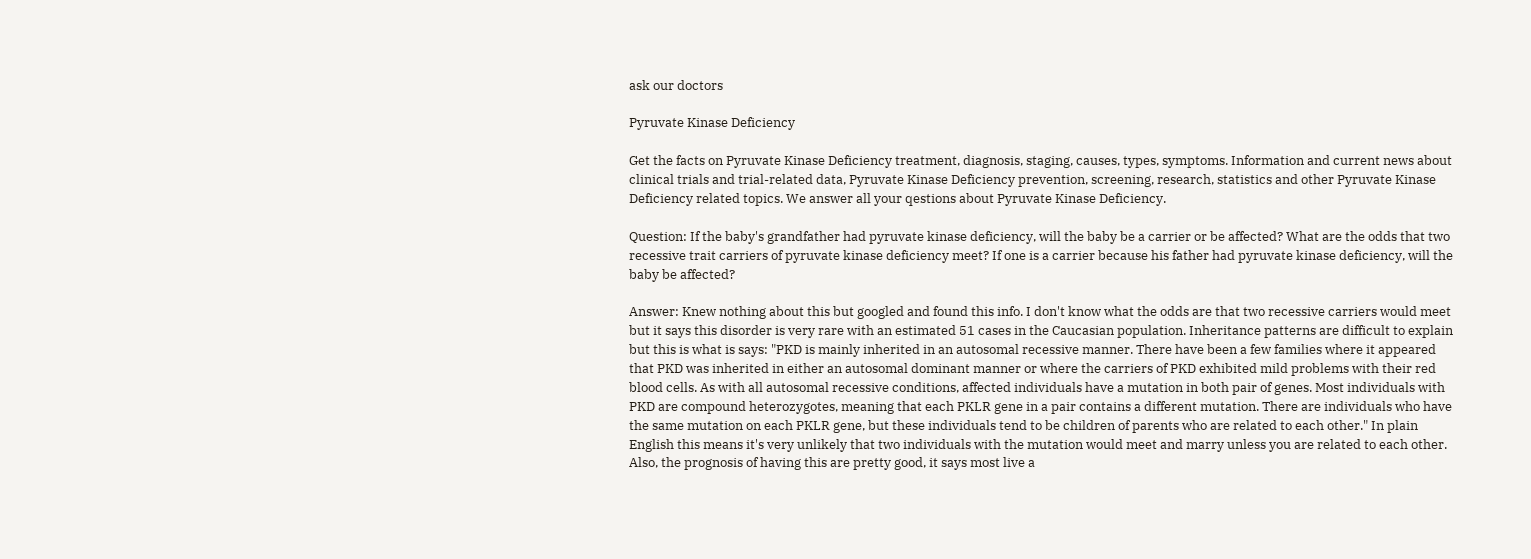ask our doctors

Pyruvate Kinase Deficiency

Get the facts on Pyruvate Kinase Deficiency treatment, diagnosis, staging, causes, types, symptoms. Information and current news about clinical trials and trial-related data, Pyruvate Kinase Deficiency prevention, screening, research, statistics and other Pyruvate Kinase Deficiency related topics. We answer all your qestions about Pyruvate Kinase Deficiency.

Question: If the baby's grandfather had pyruvate kinase deficiency, will the baby be a carrier or be affected? What are the odds that two recessive trait carriers of pyruvate kinase deficiency meet? If one is a carrier because his father had pyruvate kinase deficiency, will the baby be affected?

Answer: Knew nothing about this but googled and found this info. I don't know what the odds are that two recessive carriers would meet but it says this disorder is very rare with an estimated 51 cases in the Caucasian population. Inheritance patterns are difficult to explain but this is what is says: "PKD is mainly inherited in an autosomal recessive manner. There have been a few families where it appeared that PKD was inherited in either an autosomal dominant manner or where the carriers of PKD exhibited mild problems with their red blood cells. As with all autosomal recessive conditions, affected individuals have a mutation in both pair of genes. Most individuals with PKD are compound heterozygotes, meaning that each PKLR gene in a pair contains a different mutation. There are individuals who have the same mutation on each PKLR gene, but these individuals tend to be children of parents who are related to each other." In plain English this means it's very unlikely that two individuals with the mutation would meet and marry unless you are related to each other. Also, the prognosis of having this are pretty good, it says most live a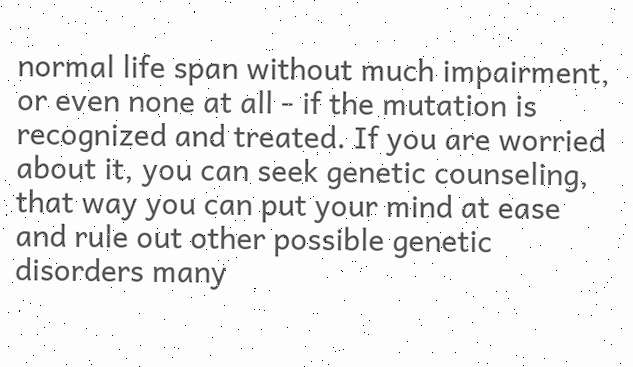normal life span without much impairment, or even none at all - if the mutation is recognized and treated. If you are worried about it, you can seek genetic counseling, that way you can put your mind at ease and rule out other possible genetic disorders many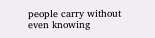people carry without even knowing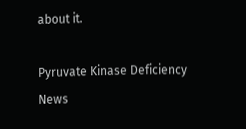about it.

Pyruvate Kinase Deficiency News